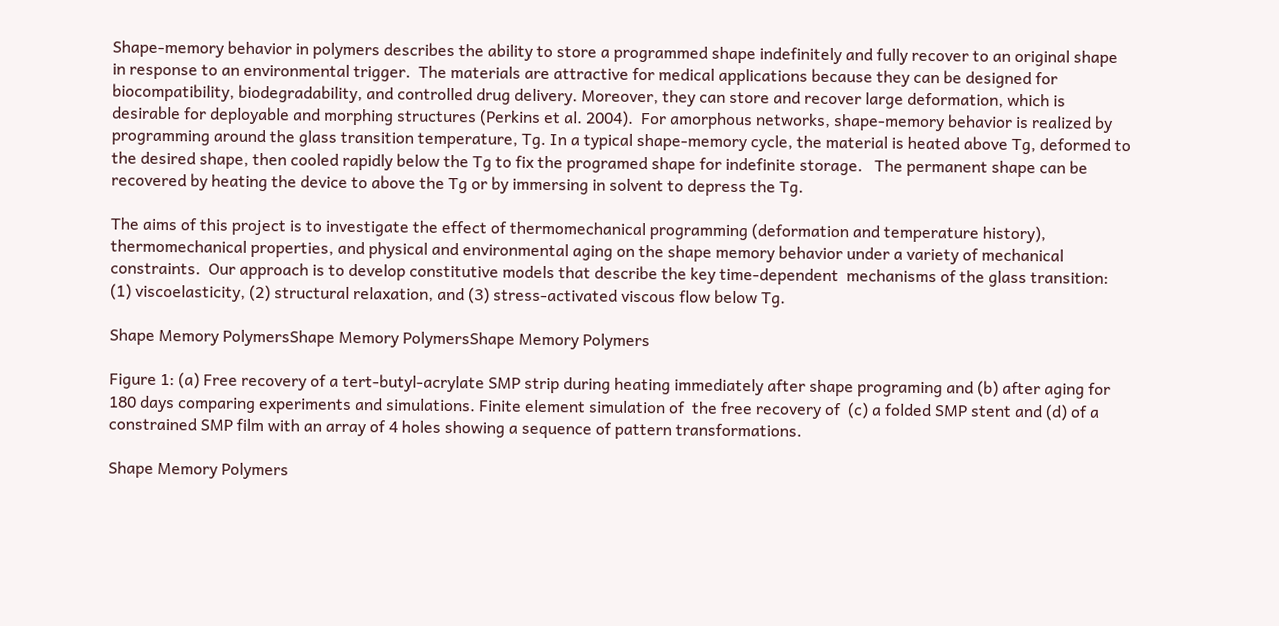Shape-memory behavior in polymers describes the ability to store a programmed shape indefinitely and fully recover to an original shape in response to an environmental trigger.  The materials are attractive for medical applications because they can be designed for biocompatibility, biodegradability, and controlled drug delivery. Moreover, they can store and recover large deformation, which is desirable for deployable and morphing structures (Perkins et al. 2004).  For amorphous networks, shape-memory behavior is realized by programming around the glass transition temperature, Tg. In a typical shape-memory cycle, the material is heated above Tg, deformed to the desired shape, then cooled rapidly below the Tg to fix the programed shape for indefinite storage.   The permanent shape can be recovered by heating the device to above the Tg or by immersing in solvent to depress the Tg.

The aims of this project is to investigate the effect of thermomechanical programming (deformation and temperature history), thermomechanical properties, and physical and environmental aging on the shape memory behavior under a variety of mechanical constraints.  Our approach is to develop constitutive models that describe the key time-dependent  mechanisms of the glass transition: (1) viscoelasticity, (2) structural relaxation, and (3) stress-activated viscous flow below Tg.

Shape Memory PolymersShape Memory PolymersShape Memory Polymers

Figure 1: (a) Free recovery of a tert-butyl-acrylate SMP strip during heating immediately after shape programing and (b) after aging for 180 days comparing experiments and simulations. Finite element simulation of  the free recovery of  (c) a folded SMP stent and (d) of a constrained SMP film with an array of 4 holes showing a sequence of pattern transformations.

Shape Memory Polymers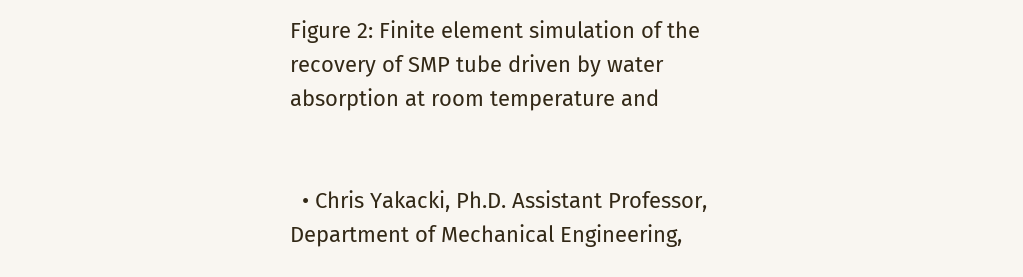Figure 2: Finite element simulation of the recovery of SMP tube driven by water absorption at room temperature and


  • Chris Yakacki, Ph.D. Assistant Professor, Department of Mechanical Engineering,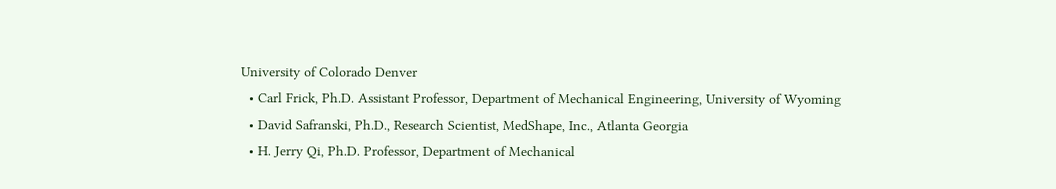University of Colorado Denver
  • Carl Frick, Ph.D. Assistant Professor, Department of Mechanical Engineering, University of Wyoming
  • David Safranski, Ph.D., Research Scientist, MedShape, Inc., Atlanta Georgia
  • H. Jerry Qi, Ph.D. Professor, Department of Mechanical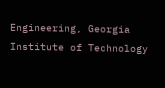Engineering, Georgia Institute of Technology